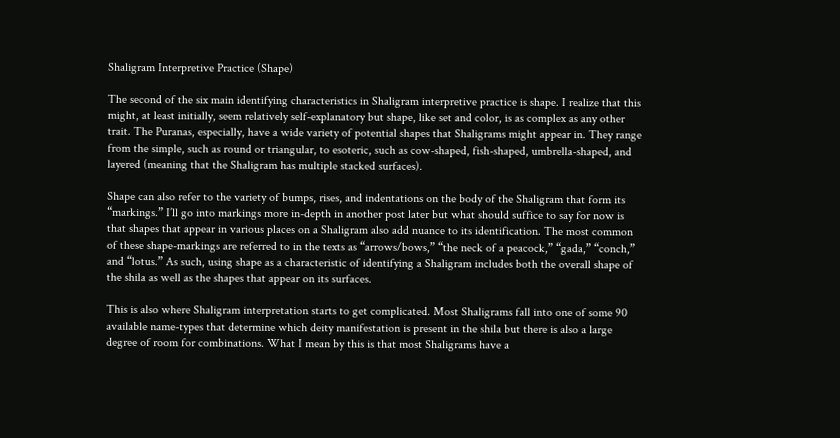Shaligram Interpretive Practice (Shape)

The second of the six main identifying characteristics in Shaligram interpretive practice is shape. I realize that this might, at least initially, seem relatively self-explanatory but shape, like set and color, is as complex as any other trait. The Puranas, especially, have a wide variety of potential shapes that Shaligrams might appear in. They range from the simple, such as round or triangular, to esoteric, such as cow-shaped, fish-shaped, umbrella-shaped, and layered (meaning that the Shaligram has multiple stacked surfaces).

Shape can also refer to the variety of bumps, rises, and indentations on the body of the Shaligram that form its “markings.” I’ll go into markings more in-depth in another post later but what should suffice to say for now is that shapes that appear in various places on a Shaligram also add nuance to its identification. The most common of these shape-markings are referred to in the texts as “arrows/bows,” “the neck of a peacock,” “gada,” “conch,” and “lotus.” As such, using shape as a characteristic of identifying a Shaligram includes both the overall shape of the shila as well as the shapes that appear on its surfaces.

This is also where Shaligram interpretation starts to get complicated. Most Shaligrams fall into one of some 90 available name-types that determine which deity manifestation is present in the shila but there is also a large degree of room for combinations. What I mean by this is that most Shaligrams have a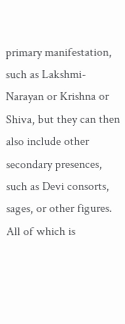primary manifestation, such as Lakshmi-Narayan or Krishna or Shiva, but they can then also include other secondary presences, such as Devi consorts, sages, or other figures. All of which is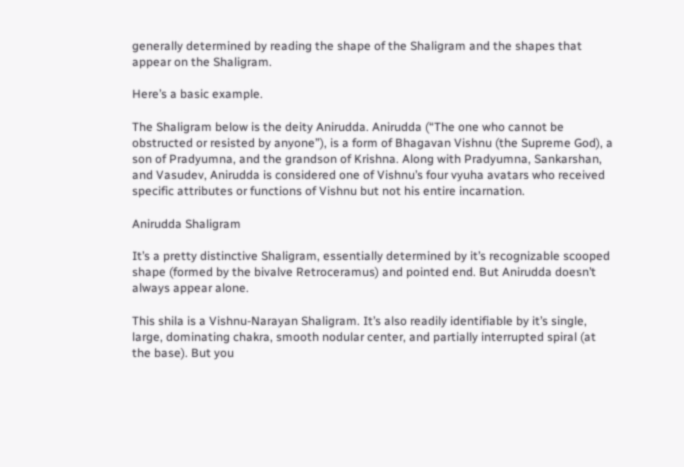generally determined by reading the shape of the Shaligram and the shapes that appear on the Shaligram.

Here’s a basic example.

The Shaligram below is the deity Anirudda. Anirudda (“The one who cannot be obstructed or resisted by anyone”), is a form of Bhagavan Vishnu (the Supreme God), a son of Pradyumna, and the grandson of Krishna. Along with Pradyumna, Sankarshan, and Vasudev, Anirudda is considered one of Vishnu’s four vyuha avatars who received specific attributes or functions of Vishnu but not his entire incarnation.

Anirudda Shaligram

It’s a pretty distinctive Shaligram, essentially determined by it’s recognizable scooped shape (formed by the bivalve Retroceramus) and pointed end. But Anirudda doesn’t always appear alone.

This shila is a Vishnu-Narayan Shaligram. It’s also readily identifiable by it’s single, large, dominating chakra, smooth nodular center, and partially interrupted spiral (at the base). But you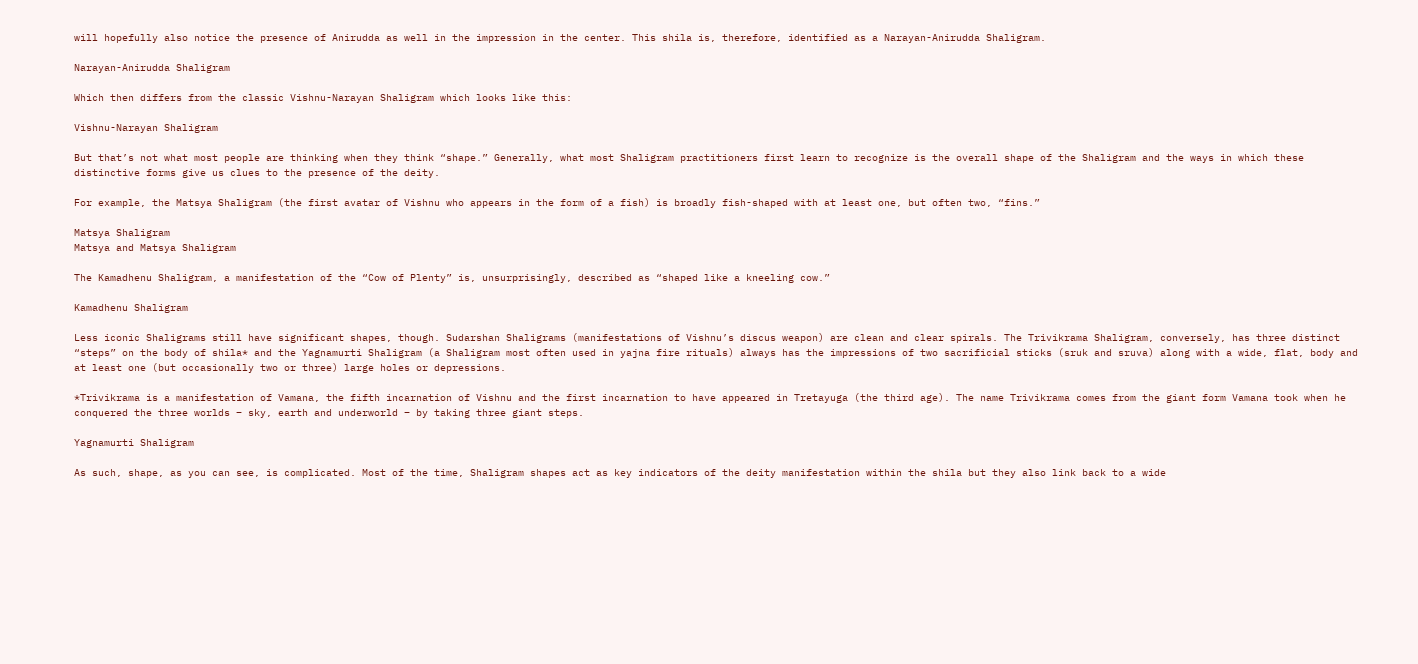will hopefully also notice the presence of Anirudda as well in the impression in the center. This shila is, therefore, identified as a Narayan-Anirudda Shaligram.

Narayan-Anirudda Shaligram

Which then differs from the classic Vishnu-Narayan Shaligram which looks like this:

Vishnu-Narayan Shaligram

But that’s not what most people are thinking when they think “shape.” Generally, what most Shaligram practitioners first learn to recognize is the overall shape of the Shaligram and the ways in which these distinctive forms give us clues to the presence of the deity.

For example, the Matsya Shaligram (the first avatar of Vishnu who appears in the form of a fish) is broadly fish-shaped with at least one, but often two, “fins.”

Matsya Shaligram
Matsya and Matsya Shaligram

The Kamadhenu Shaligram, a manifestation of the “Cow of Plenty” is, unsurprisingly, described as “shaped like a kneeling cow.”

Kamadhenu Shaligram

Less iconic Shaligrams still have significant shapes, though. Sudarshan Shaligrams (manifestations of Vishnu’s discus weapon) are clean and clear spirals. The Trivikrama Shaligram, conversely, has three distinct “steps” on the body of shila* and the Yagnamurti Shaligram (a Shaligram most often used in yajna fire rituals) always has the impressions of two sacrificial sticks (sruk and sruva) along with a wide, flat, body and at least one (but occasionally two or three) large holes or depressions.

*Trivikrama is a manifestation of Vamana, the fifth incarnation of Vishnu and the first incarnation to have appeared in Tretayuga (the third age). The name Trivikrama comes from the giant form Vamana took when he conquered the three worlds – sky, earth and underworld – by taking three giant steps.

Yagnamurti Shaligram

As such, shape, as you can see, is complicated. Most of the time, Shaligram shapes act as key indicators of the deity manifestation within the shila but they also link back to a wide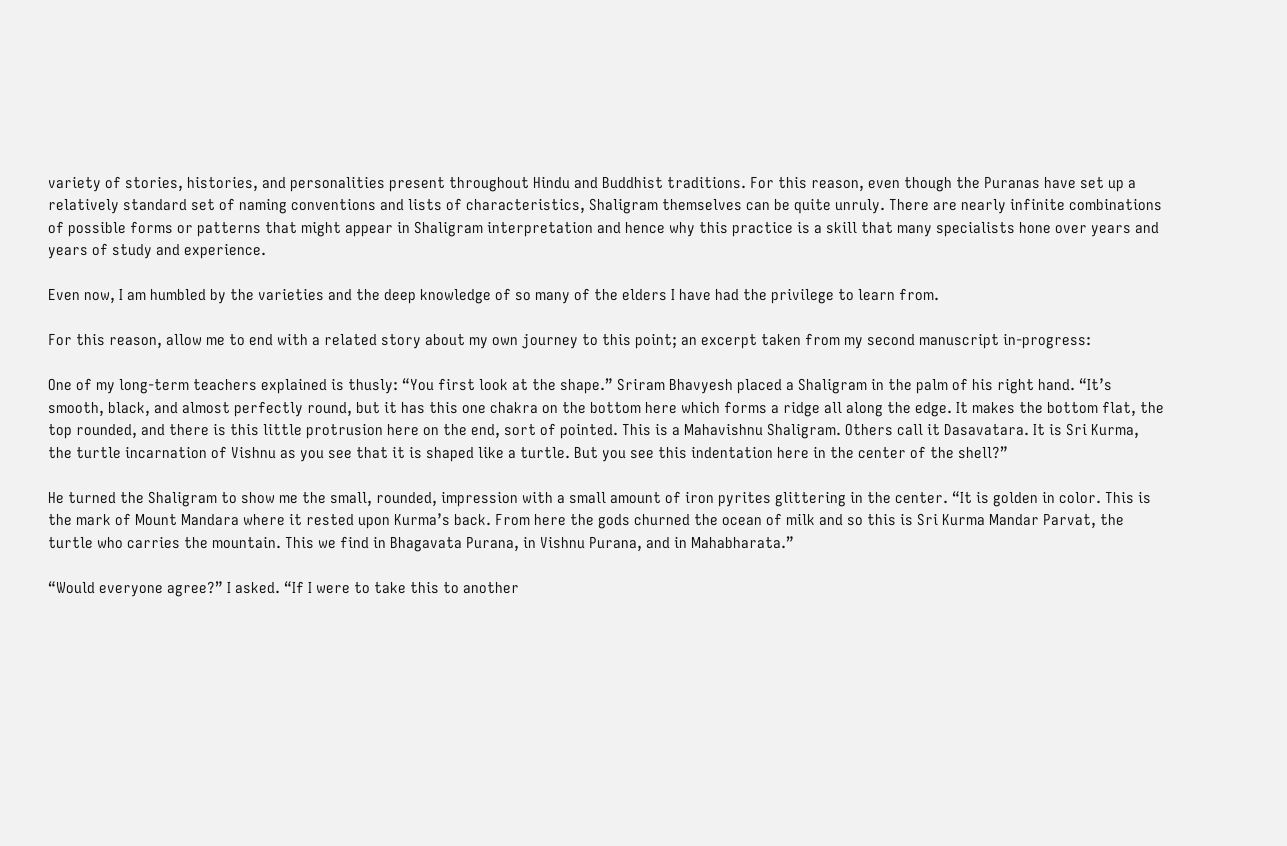variety of stories, histories, and personalities present throughout Hindu and Buddhist traditions. For this reason, even though the Puranas have set up a relatively standard set of naming conventions and lists of characteristics, Shaligram themselves can be quite unruly. There are nearly infinite combinations of possible forms or patterns that might appear in Shaligram interpretation and hence why this practice is a skill that many specialists hone over years and years of study and experience.

Even now, I am humbled by the varieties and the deep knowledge of so many of the elders I have had the privilege to learn from.

For this reason, allow me to end with a related story about my own journey to this point; an excerpt taken from my second manuscript in-progress:

One of my long-term teachers explained is thusly: “You first look at the shape.” Sriram Bhavyesh placed a Shaligram in the palm of his right hand. “It’s smooth, black, and almost perfectly round, but it has this one chakra on the bottom here which forms a ridge all along the edge. It makes the bottom flat, the top rounded, and there is this little protrusion here on the end, sort of pointed. This is a Mahavishnu Shaligram. Others call it Dasavatara. It is Sri Kurma, the turtle incarnation of Vishnu as you see that it is shaped like a turtle. But you see this indentation here in the center of the shell?”

He turned the Shaligram to show me the small, rounded, impression with a small amount of iron pyrites glittering in the center. “It is golden in color. This is the mark of Mount Mandara where it rested upon Kurma’s back. From here the gods churned the ocean of milk and so this is Sri Kurma Mandar Parvat, the turtle who carries the mountain. This we find in Bhagavata Purana, in Vishnu Purana, and in Mahabharata.”

“Would everyone agree?” I asked. “If I were to take this to another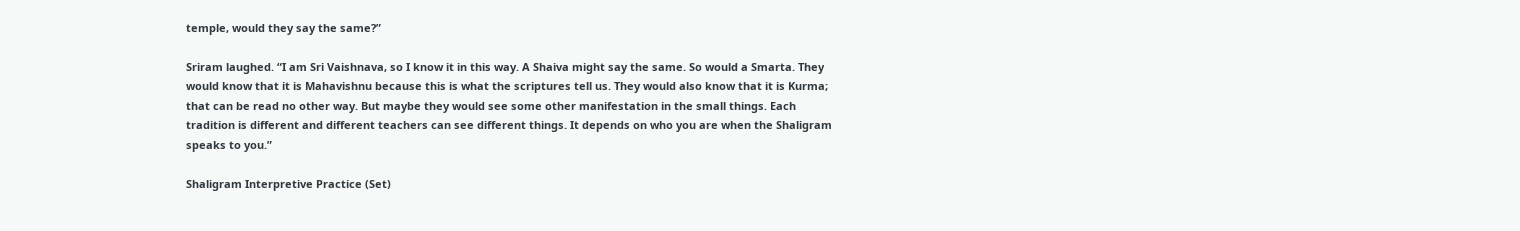temple, would they say the same?”

Sriram laughed. “I am Sri Vaishnava, so I know it in this way. A Shaiva might say the same. So would a Smarta. They would know that it is Mahavishnu because this is what the scriptures tell us. They would also know that it is Kurma; that can be read no other way. But maybe they would see some other manifestation in the small things. Each tradition is different and different teachers can see different things. It depends on who you are when the Shaligram speaks to you.”

Shaligram Interpretive Practice (Set)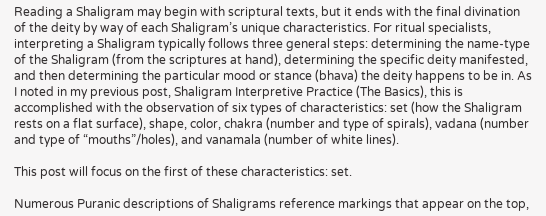Reading a Shaligram may begin with scriptural texts, but it ends with the final divination of the deity by way of each Shaligram’s unique characteristics. For ritual specialists, interpreting a Shaligram typically follows three general steps: determining the name-type of the Shaligram (from the scriptures at hand), determining the specific deity manifested, and then determining the particular mood or stance (bhava) the deity happens to be in. As I noted in my previous post, Shaligram Interpretive Practice (The Basics), this is accomplished with the observation of six types of characteristics: set (how the Shaligram rests on a flat surface), shape, color, chakra (number and type of spirals), vadana (number and type of “mouths”/holes), and vanamala (number of white lines).

This post will focus on the first of these characteristics: set.

Numerous Puranic descriptions of Shaligrams reference markings that appear on the top,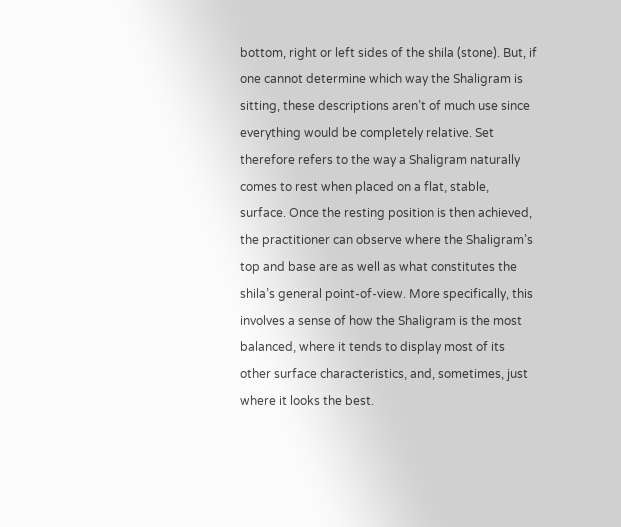bottom, right or left sides of the shila (stone). But, if one cannot determine which way the Shaligram is sitting, these descriptions aren’t of much use since everything would be completely relative. Set therefore refers to the way a Shaligram naturally comes to rest when placed on a flat, stable, surface. Once the resting position is then achieved, the practitioner can observe where the Shaligram’s top and base are as well as what constitutes the shila’s general point-of-view. More specifically, this involves a sense of how the Shaligram is the most balanced, where it tends to display most of its other surface characteristics, and, sometimes, just where it looks the best.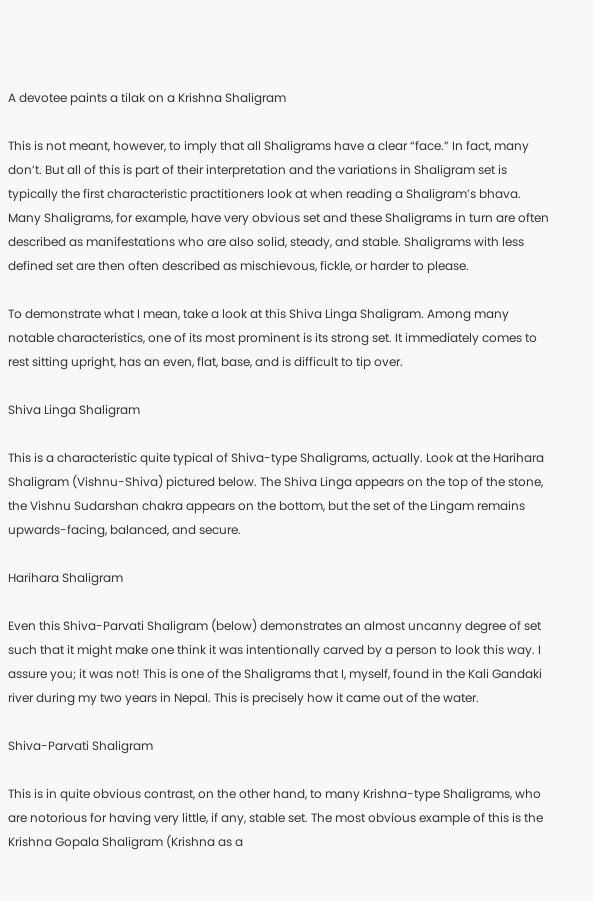A devotee paints a tilak on a Krishna Shaligram

This is not meant, however, to imply that all Shaligrams have a clear “face.” In fact, many don’t. But all of this is part of their interpretation and the variations in Shaligram set is typically the first characteristic practitioners look at when reading a Shaligram’s bhava. Many Shaligrams, for example, have very obvious set and these Shaligrams in turn are often described as manifestations who are also solid, steady, and stable. Shaligrams with less defined set are then often described as mischievous, fickle, or harder to please.

To demonstrate what I mean, take a look at this Shiva Linga Shaligram. Among many notable characteristics, one of its most prominent is its strong set. It immediately comes to rest sitting upright, has an even, flat, base, and is difficult to tip over.

Shiva Linga Shaligram

This is a characteristic quite typical of Shiva-type Shaligrams, actually. Look at the Harihara Shaligram (Vishnu-Shiva) pictured below. The Shiva Linga appears on the top of the stone, the Vishnu Sudarshan chakra appears on the bottom, but the set of the Lingam remains upwards-facing, balanced, and secure.

Harihara Shaligram

Even this Shiva-Parvati Shaligram (below) demonstrates an almost uncanny degree of set such that it might make one think it was intentionally carved by a person to look this way. I assure you; it was not! This is one of the Shaligrams that I, myself, found in the Kali Gandaki river during my two years in Nepal. This is precisely how it came out of the water.

Shiva-Parvati Shaligram

This is in quite obvious contrast, on the other hand, to many Krishna-type Shaligrams, who are notorious for having very little, if any, stable set. The most obvious example of this is the Krishna Gopala Shaligram (Krishna as a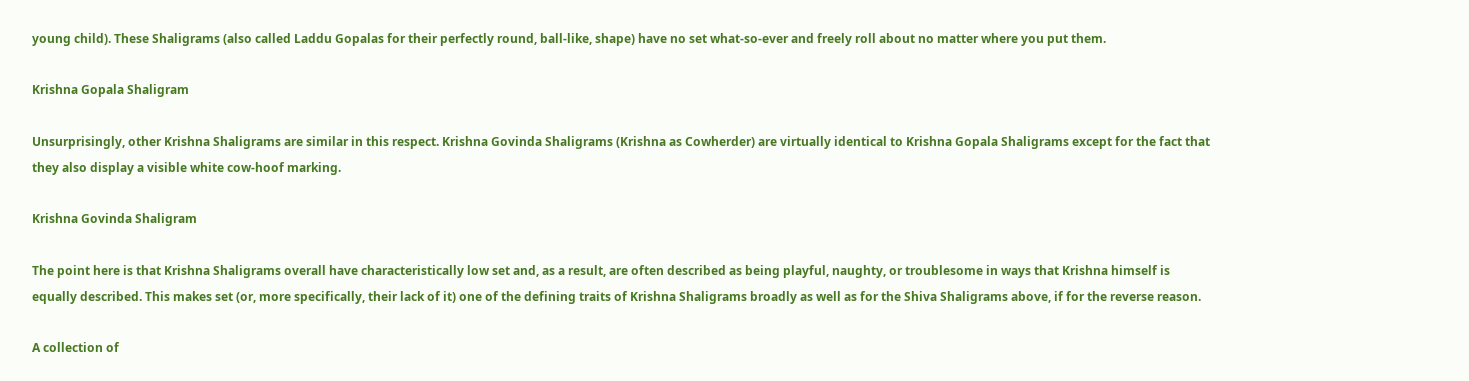young child). These Shaligrams (also called Laddu Gopalas for their perfectly round, ball-like, shape) have no set what-so-ever and freely roll about no matter where you put them.

Krishna Gopala Shaligram

Unsurprisingly, other Krishna Shaligrams are similar in this respect. Krishna Govinda Shaligrams (Krishna as Cowherder) are virtually identical to Krishna Gopala Shaligrams except for the fact that they also display a visible white cow-hoof marking.

Krishna Govinda Shaligram

The point here is that Krishna Shaligrams overall have characteristically low set and, as a result, are often described as being playful, naughty, or troublesome in ways that Krishna himself is equally described. This makes set (or, more specifically, their lack of it) one of the defining traits of Krishna Shaligrams broadly as well as for the Shiva Shaligrams above, if for the reverse reason.

A collection of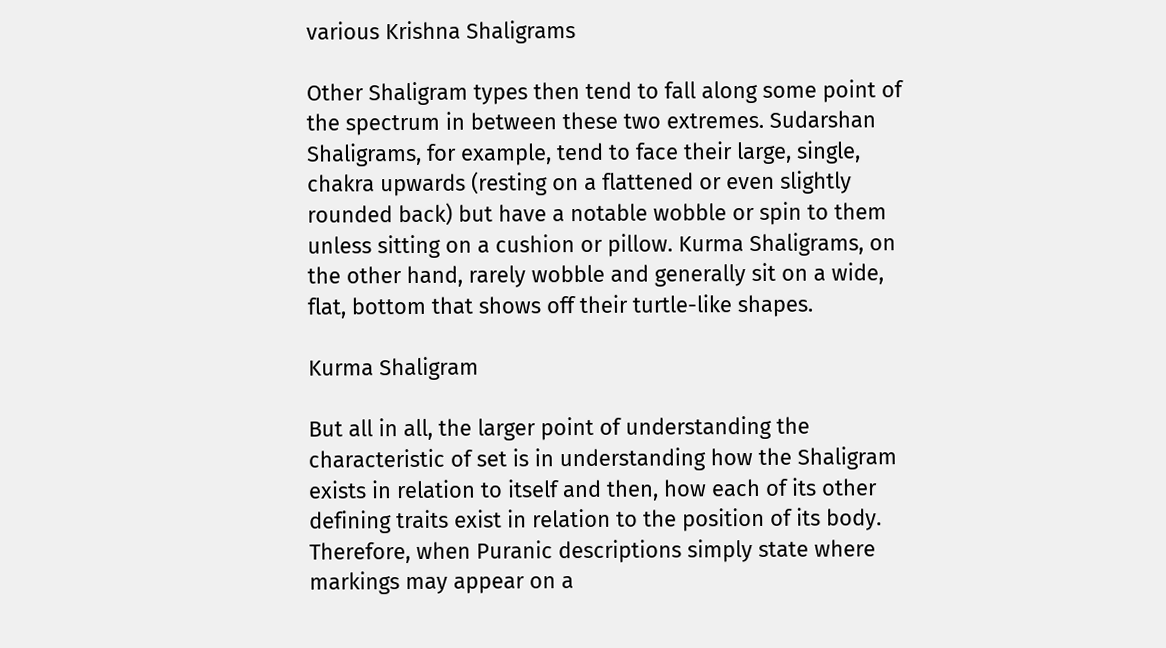various Krishna Shaligrams

Other Shaligram types then tend to fall along some point of the spectrum in between these two extremes. Sudarshan Shaligrams, for example, tend to face their large, single, chakra upwards (resting on a flattened or even slightly rounded back) but have a notable wobble or spin to them unless sitting on a cushion or pillow. Kurma Shaligrams, on the other hand, rarely wobble and generally sit on a wide, flat, bottom that shows off their turtle-like shapes.

Kurma Shaligram

But all in all, the larger point of understanding the characteristic of set is in understanding how the Shaligram exists in relation to itself and then, how each of its other defining traits exist in relation to the position of its body. Therefore, when Puranic descriptions simply state where markings may appear on a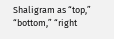Shaligram as “top,” “bottom,” “right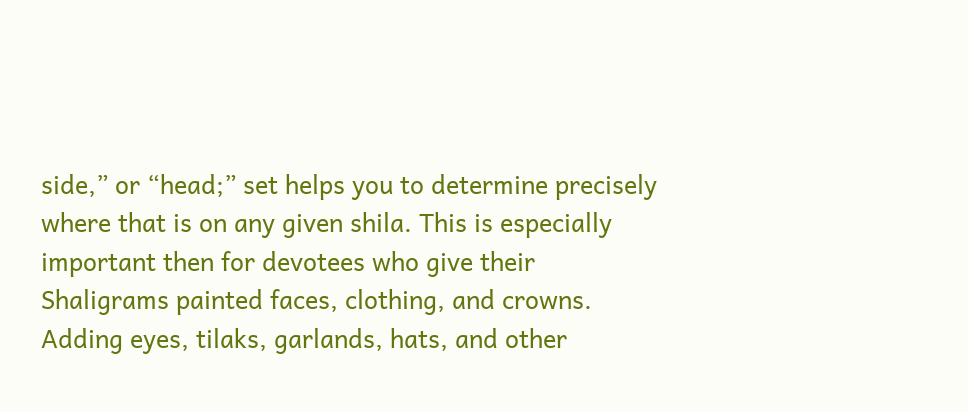side,” or “head;” set helps you to determine precisely where that is on any given shila. This is especially important then for devotees who give their Shaligrams painted faces, clothing, and crowns. Adding eyes, tilaks, garlands, hats, and other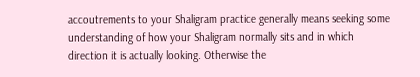accoutrements to your Shaligram practice generally means seeking some understanding of how your Shaligram normally sits and in which direction it is actually looking. Otherwise the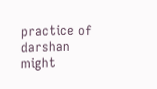practice of darshan might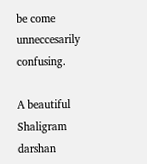be come unneccesarily confusing.

A beautiful Shaligram darshan